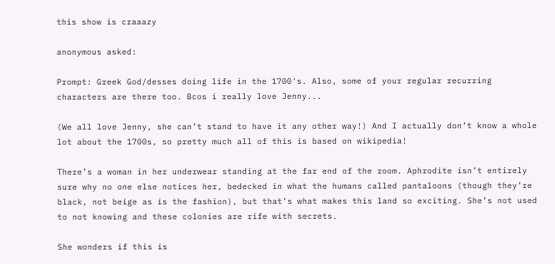this show is craaazy

anonymous asked:

Prompt: Greek God/desses doing life in the 1700's. Also, some of your regular recurring characters are there too. Bcos i really love Jenny...

(We all love Jenny, she can’t stand to have it any other way!) And I actually don’t know a whole lot about the 1700s, so pretty much all of this is based on wikipedia!

There’s a woman in her underwear standing at the far end of the room. Aphrodite isn’t entirely sure why no one else notices her, bedecked in what the humans called pantaloons (though they’re black, not beige as is the fashion), but that’s what makes this land so exciting. She’s not used to not knowing and these colonies are rife with secrets.

She wonders if this is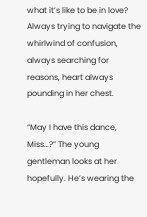what it’s like to be in love? Always trying to navigate the whirlwind of confusion, always searching for reasons, heart always pounding in her chest.

“May I have this dance, Miss…?” The young gentleman looks at her hopefully. He’s wearing the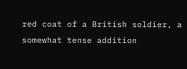red coat of a British soldier, a somewhat tense addition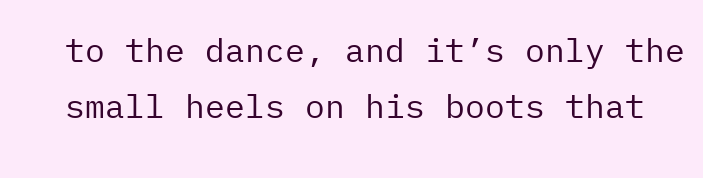to the dance, and it’s only the small heels on his boots that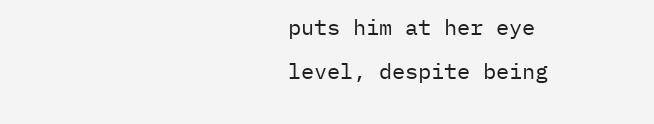puts him at her eye level, despite being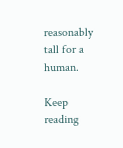reasonably tall for a human.

Keep reading